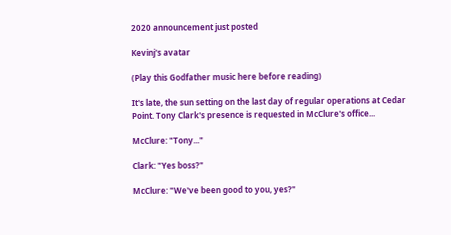2020 announcement just posted

Kevinj's avatar

(Play this Godfather music here before reading)

It's late, the sun setting on the last day of regular operations at Cedar Point. Tony Clark's presence is requested in McClure's office...

McClure: "Tony..."

Clark: "Yes boss?"

McClure: "We've been good to you, yes?"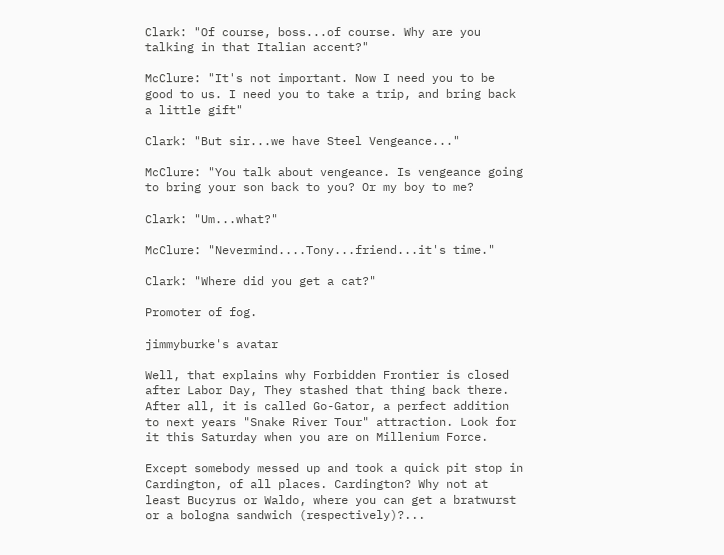Clark: "Of course, boss...of course. Why are you talking in that Italian accent?"

McClure: "It's not important. Now I need you to be good to us. I need you to take a trip, and bring back a little gift"

Clark: "But sir...we have Steel Vengeance..."

McClure: "You talk about vengeance. Is vengeance going to bring your son back to you? Or my boy to me?

Clark: "Um...what?"

McClure: "Nevermind....Tony...friend...it's time."

Clark: "Where did you get a cat?"

Promoter of fog.

jimmyburke's avatar

Well, that explains why Forbidden Frontier is closed after Labor Day, They stashed that thing back there. After all, it is called Go-Gator, a perfect addition to next years "Snake River Tour" attraction. Look for it this Saturday when you are on Millenium Force.

Except somebody messed up and took a quick pit stop in Cardington, of all places. Cardington? Why not at least Bucyrus or Waldo, where you can get a bratwurst or a bologna sandwich (respectively)?...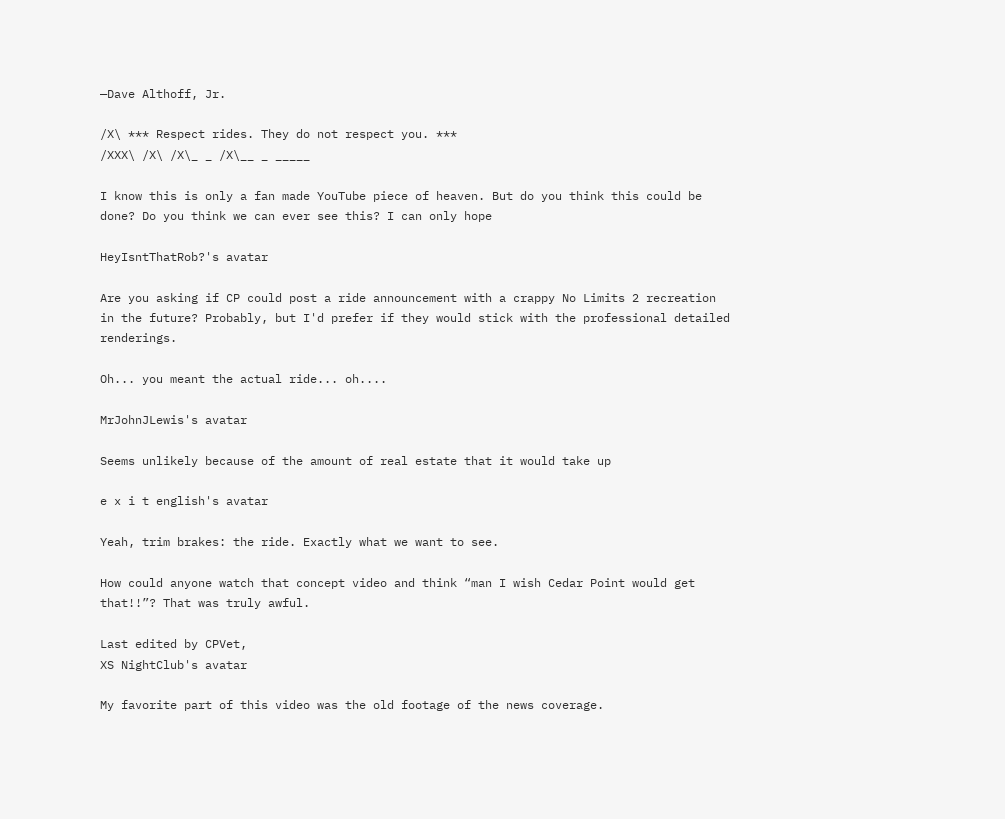—Dave Althoff, Jr.

/X\ *** Respect rides. They do not respect you. ***
/XXX\ /X\ /X\_ _ /X\__ _ _____

I know this is only a fan made YouTube piece of heaven. But do you think this could be done? Do you think we can ever see this? I can only hope

HeyIsntThatRob?'s avatar

Are you asking if CP could post a ride announcement with a crappy No Limits 2 recreation in the future? Probably, but I'd prefer if they would stick with the professional detailed renderings.

Oh... you meant the actual ride... oh....

MrJohnJLewis's avatar

Seems unlikely because of the amount of real estate that it would take up

e x i t english's avatar

Yeah, trim brakes: the ride. Exactly what we want to see.

How could anyone watch that concept video and think “man I wish Cedar Point would get that!!”? That was truly awful.

Last edited by CPVet,
XS NightClub's avatar

My favorite part of this video was the old footage of the news coverage.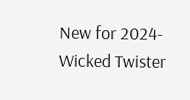New for 2024- Wicked Twister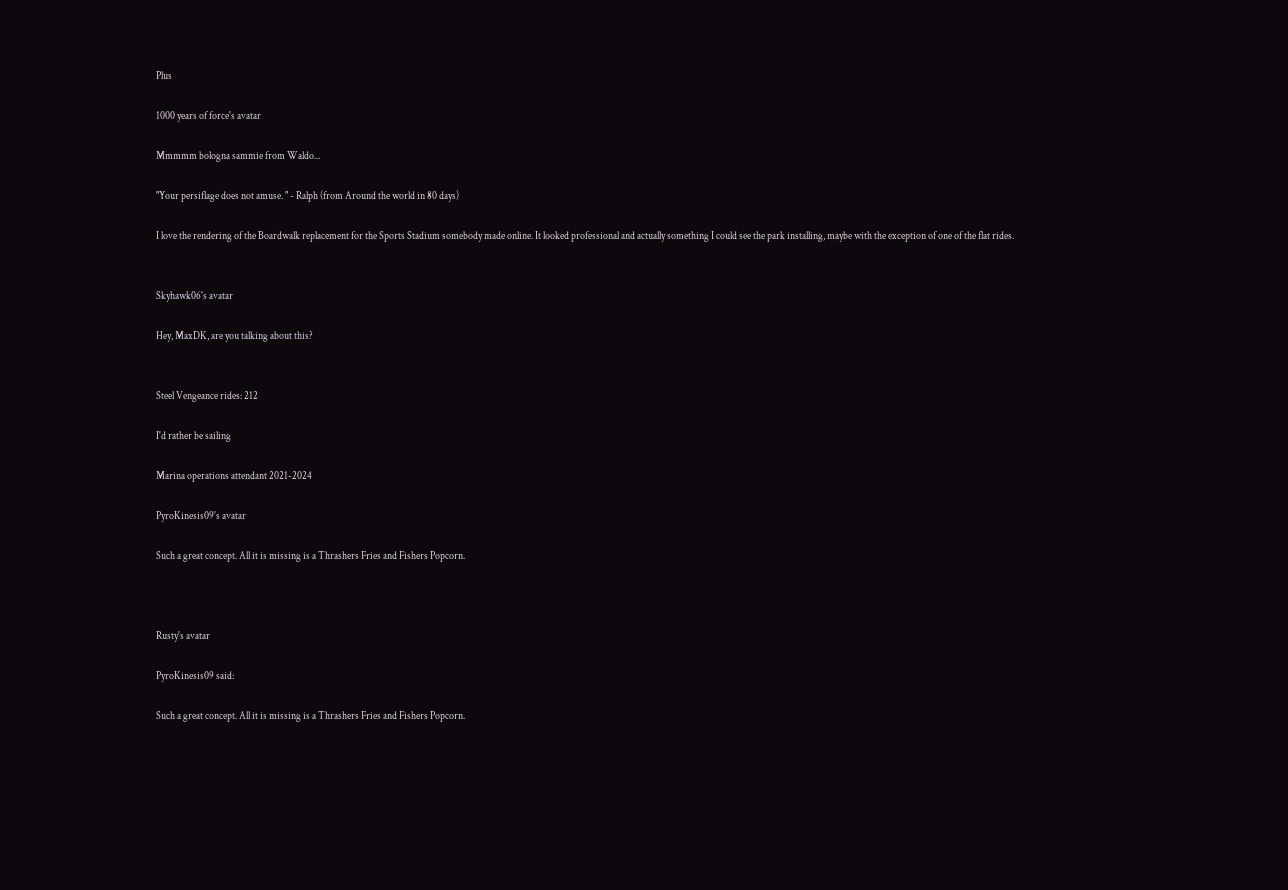Plus

1000 years of force's avatar

Mmmmm bologna sammie from Waldo...

"Your persiflage does not amuse. " - Ralph (from Around the world in 80 days)

I love the rendering of the Boardwalk replacement for the Sports Stadium somebody made online. It looked professional and actually something I could see the park installing, maybe with the exception of one of the flat rides.


Skyhawk06's avatar

Hey, MaxDK, are you talking about this?


Steel Vengeance rides: 212

I'd rather be sailing

Marina operations attendant 2021-2024

PyroKinesis09's avatar

Such a great concept. All it is missing is a Thrashers Fries and Fishers Popcorn.



Rusty's avatar

PyroKinesis09 said:

Such a great concept. All it is missing is a Thrashers Fries and Fishers Popcorn.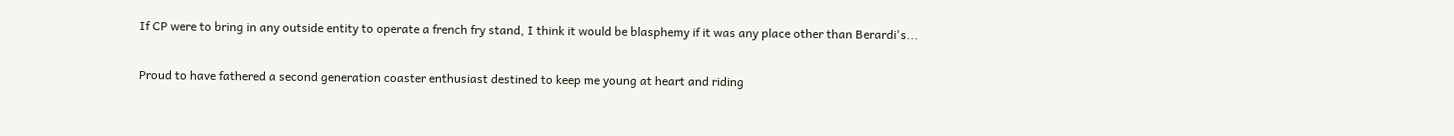If CP were to bring in any outside entity to operate a french fry stand, I think it would be blasphemy if it was any place other than Berardi's...

Proud to have fathered a second generation coaster enthusiast destined to keep me young at heart and riding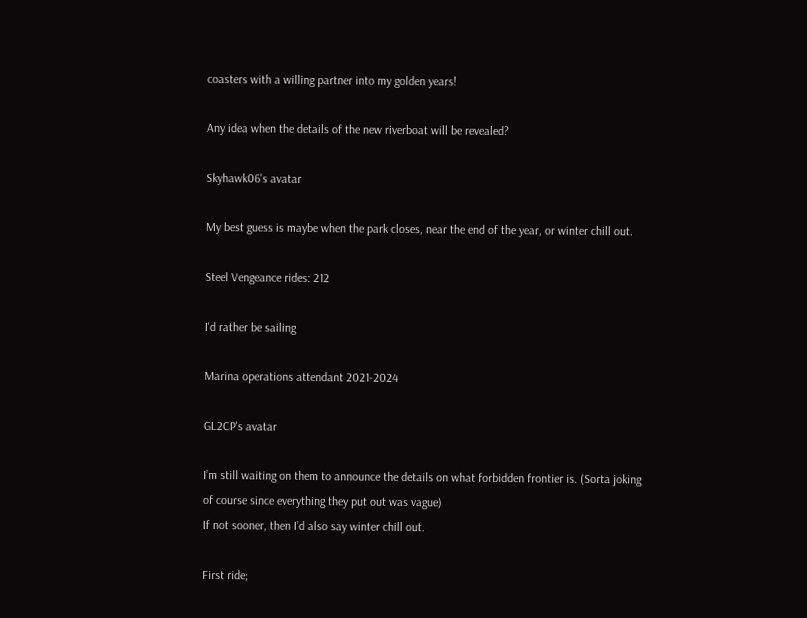coasters with a willing partner into my golden years!

Any idea when the details of the new riverboat will be revealed?

Skyhawk06's avatar

My best guess is maybe when the park closes, near the end of the year, or winter chill out.

Steel Vengeance rides: 212

I'd rather be sailing

Marina operations attendant 2021-2024

GL2CP's avatar

I’m still waiting on them to announce the details on what forbidden frontier is. (Sorta joking of course since everything they put out was vague)
If not sooner, then I’d also say winter chill out.

First ride;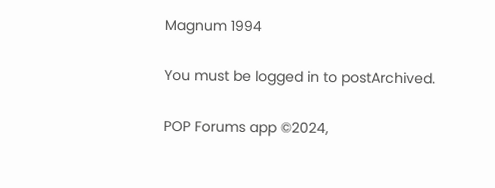Magnum 1994

You must be logged in to postArchived.

POP Forums app ©2024,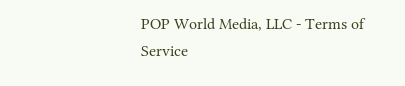POP World Media, LLC - Terms of Service